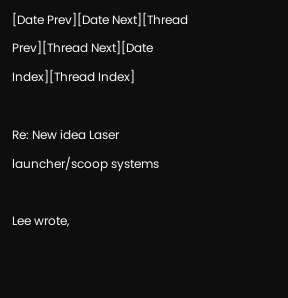[Date Prev][Date Next][Thread Prev][Thread Next][Date Index][Thread Index]

Re: New idea Laser launcher/scoop systems

Lee wrote,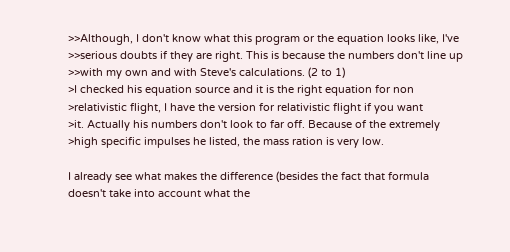>>Although, I don't know what this program or the equation looks like, I've
>>serious doubts if they are right. This is because the numbers don't line up
>>with my own and with Steve's calculations. (2 to 1)
>I checked his equation source and it is the right equation for non
>relativistic flight, I have the version for relativistic flight if you want
>it. Actually his numbers don't look to far off. Because of the extremely
>high specific impulses he listed, the mass ration is very low.

I already see what makes the difference (besides the fact that formula
doesn't take into account what the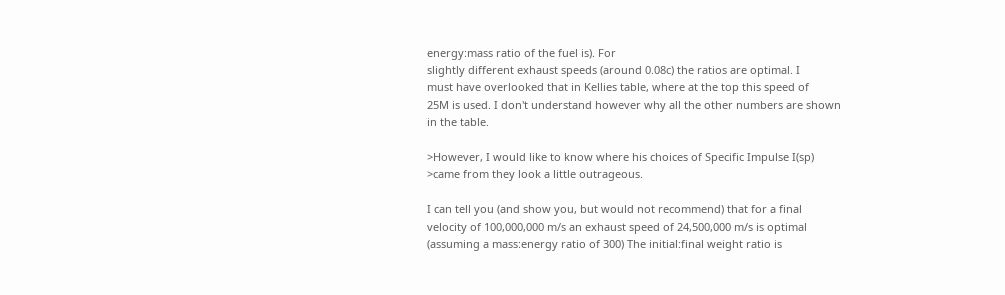energy:mass ratio of the fuel is). For
slightly different exhaust speeds (around 0.08c) the ratios are optimal. I
must have overlooked that in Kellies table, where at the top this speed of
25M is used. I don't understand however why all the other numbers are shown
in the table.

>However, I would like to know where his choices of Specific Impulse I(sp)
>came from they look a little outrageous.

I can tell you (and show you, but would not recommend) that for a final
velocity of 100,000,000 m/s an exhaust speed of 24,500,000 m/s is optimal
(assuming a mass:energy ratio of 300) The initial:final weight ratio is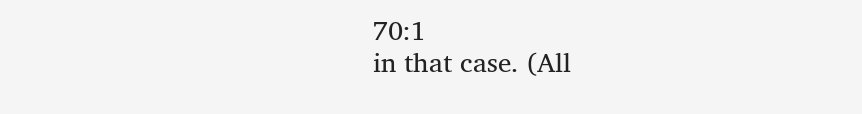70:1
in that case. (All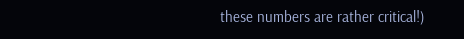these numbers are rather critical!)